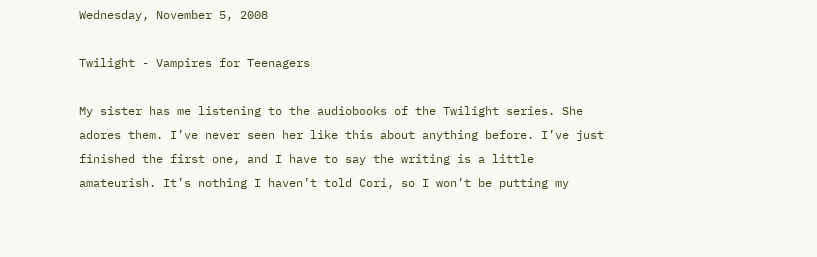Wednesday, November 5, 2008

Twilight - Vampires for Teenagers

My sister has me listening to the audiobooks of the Twilight series. She adores them. I’ve never seen her like this about anything before. I’ve just finished the first one, and I have to say the writing is a little amateurish. It’s nothing I haven’t told Cori, so I won’t be putting my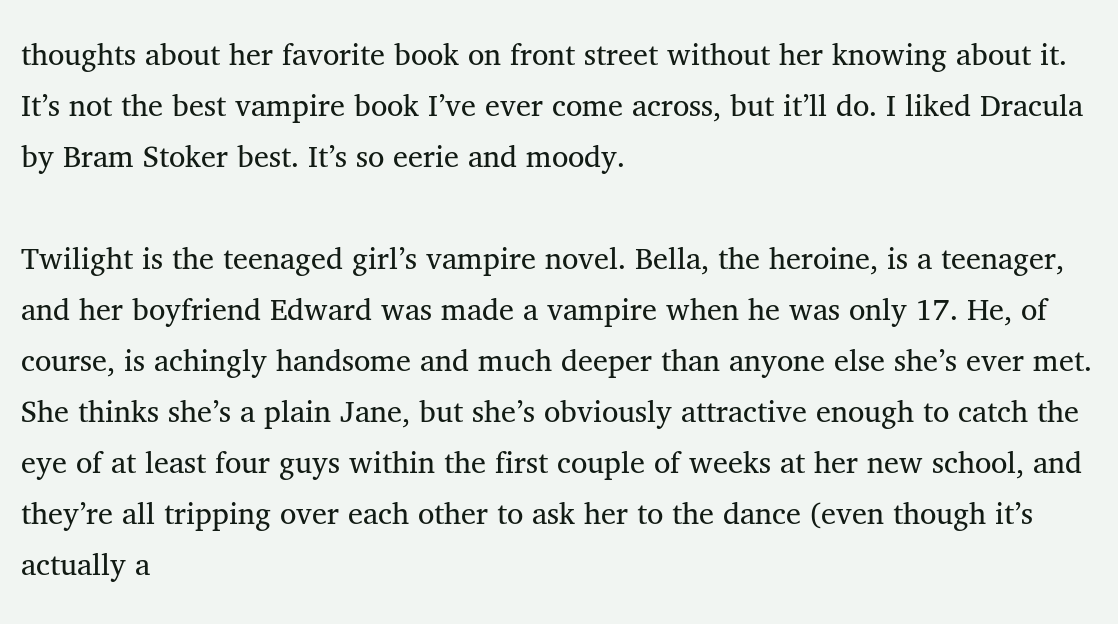thoughts about her favorite book on front street without her knowing about it. It’s not the best vampire book I’ve ever come across, but it’ll do. I liked Dracula by Bram Stoker best. It’s so eerie and moody.

Twilight is the teenaged girl’s vampire novel. Bella, the heroine, is a teenager, and her boyfriend Edward was made a vampire when he was only 17. He, of course, is achingly handsome and much deeper than anyone else she’s ever met. She thinks she’s a plain Jane, but she’s obviously attractive enough to catch the eye of at least four guys within the first couple of weeks at her new school, and they’re all tripping over each other to ask her to the dance (even though it’s actually a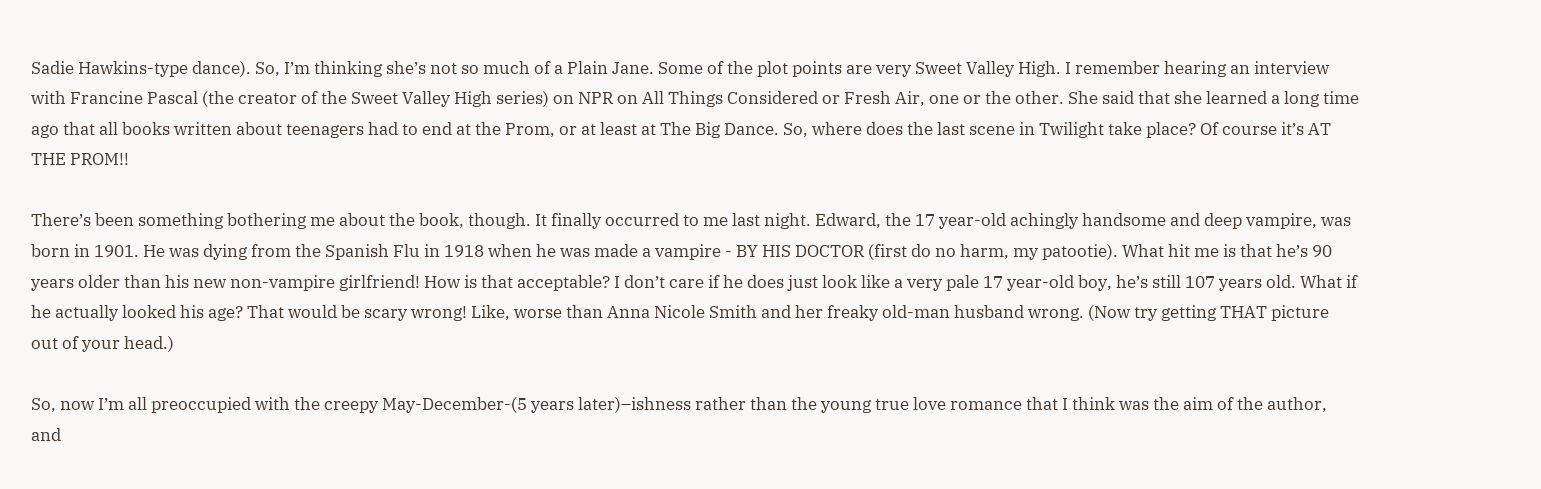Sadie Hawkins-type dance). So, I’m thinking she’s not so much of a Plain Jane. Some of the plot points are very Sweet Valley High. I remember hearing an interview with Francine Pascal (the creator of the Sweet Valley High series) on NPR on All Things Considered or Fresh Air, one or the other. She said that she learned a long time ago that all books written about teenagers had to end at the Prom, or at least at The Big Dance. So, where does the last scene in Twilight take place? Of course it’s AT THE PROM!!

There’s been something bothering me about the book, though. It finally occurred to me last night. Edward, the 17 year-old achingly handsome and deep vampire, was born in 1901. He was dying from the Spanish Flu in 1918 when he was made a vampire - BY HIS DOCTOR (first do no harm, my patootie). What hit me is that he’s 90 years older than his new non-vampire girlfriend! How is that acceptable? I don’t care if he does just look like a very pale 17 year-old boy, he’s still 107 years old. What if he actually looked his age? That would be scary wrong! Like, worse than Anna Nicole Smith and her freaky old-man husband wrong. (Now try getting THAT picture out of your head.)

So, now I’m all preoccupied with the creepy May-December-(5 years later)–ishness rather than the young true love romance that I think was the aim of the author, and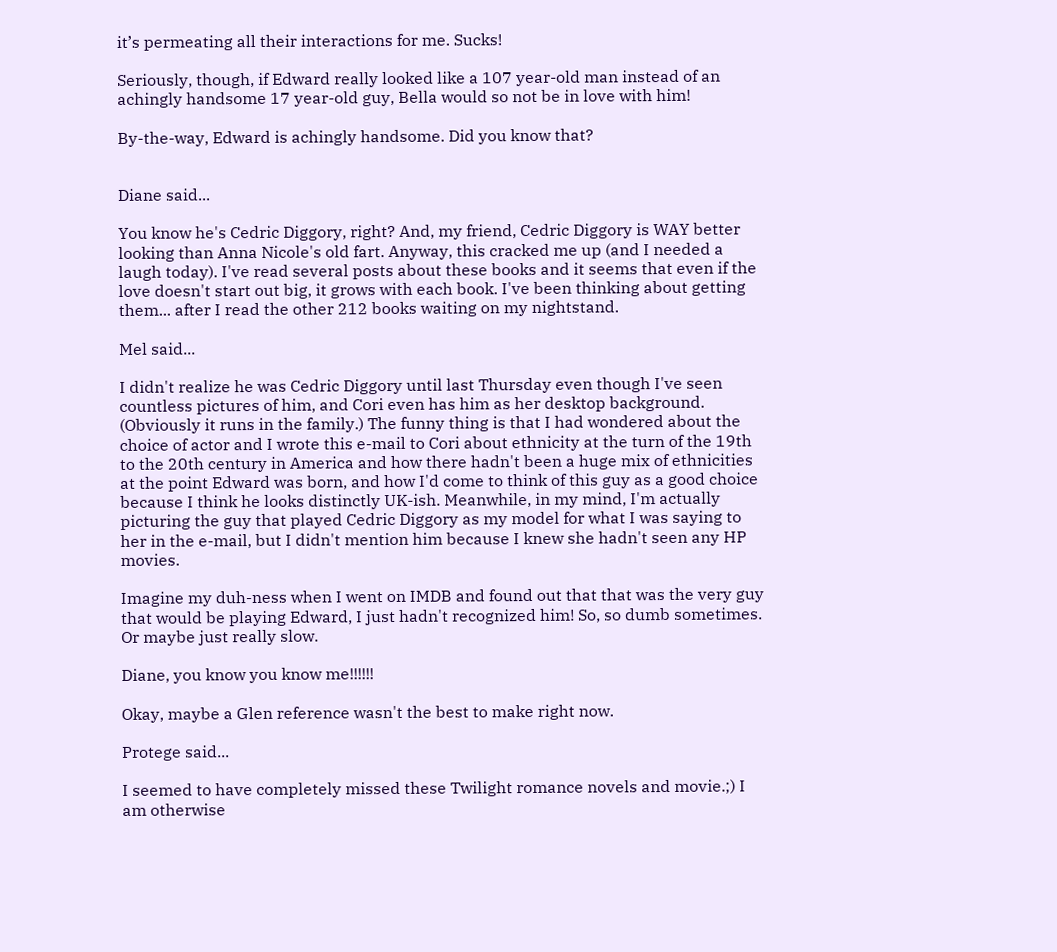it’s permeating all their interactions for me. Sucks!

Seriously, though, if Edward really looked like a 107 year-old man instead of an achingly handsome 17 year-old guy, Bella would so not be in love with him!

By-the-way, Edward is achingly handsome. Did you know that?


Diane said...

You know he's Cedric Diggory, right? And, my friend, Cedric Diggory is WAY better looking than Anna Nicole's old fart. Anyway, this cracked me up (and I needed a laugh today). I've read several posts about these books and it seems that even if the love doesn't start out big, it grows with each book. I've been thinking about getting them... after I read the other 212 books waiting on my nightstand.

Mel said...

I didn't realize he was Cedric Diggory until last Thursday even though I've seen countless pictures of him, and Cori even has him as her desktop background. (Obviously it runs in the family.) The funny thing is that I had wondered about the choice of actor and I wrote this e-mail to Cori about ethnicity at the turn of the 19th to the 20th century in America and how there hadn't been a huge mix of ethnicities at the point Edward was born, and how I'd come to think of this guy as a good choice because I think he looks distinctly UK-ish. Meanwhile, in my mind, I'm actually picturing the guy that played Cedric Diggory as my model for what I was saying to her in the e-mail, but I didn't mention him because I knew she hadn't seen any HP movies.

Imagine my duh-ness when I went on IMDB and found out that that was the very guy that would be playing Edward, I just hadn't recognized him! So, so dumb sometimes. Or maybe just really slow.

Diane, you know you know me!!!!!!

Okay, maybe a Glen reference wasn't the best to make right now.

Protege said...

I seemed to have completely missed these Twilight romance novels and movie.;) I am otherwise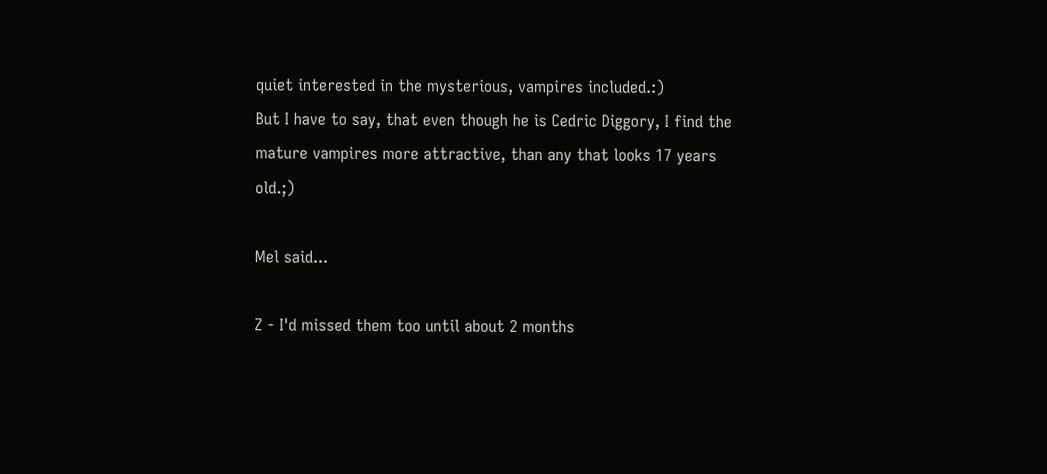quiet interested in the mysterious, vampires included.:)
But I have to say, that even though he is Cedric Diggory, I find the mature vampires more attractive, than any that looks 17 years old.;)

Mel said...

Z - I'd missed them too until about 2 months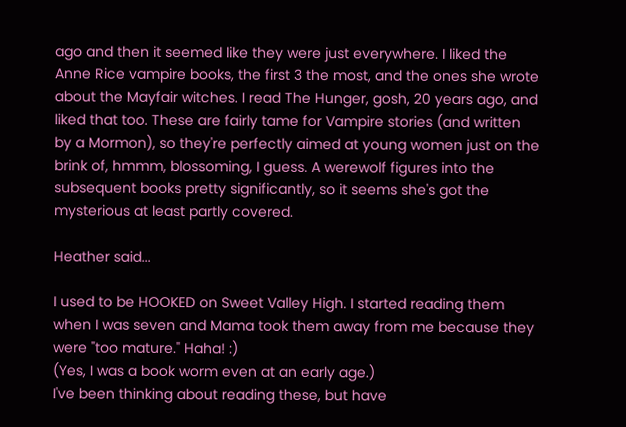ago and then it seemed like they were just everywhere. I liked the Anne Rice vampire books, the first 3 the most, and the ones she wrote about the Mayfair witches. I read The Hunger, gosh, 20 years ago, and liked that too. These are fairly tame for Vampire stories (and written by a Mormon), so they're perfectly aimed at young women just on the brink of, hmmm, blossoming, I guess. A werewolf figures into the subsequent books pretty significantly, so it seems she's got the mysterious at least partly covered.

Heather said...

I used to be HOOKED on Sweet Valley High. I started reading them when I was seven and Mama took them away from me because they were "too mature." Haha! :)
(Yes, I was a book worm even at an early age.)
I've been thinking about reading these, but have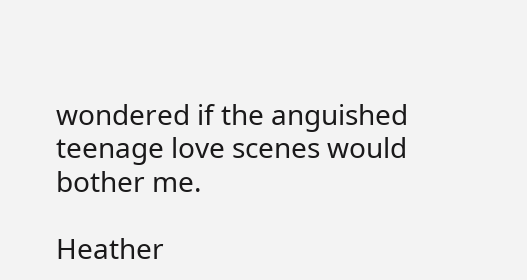wondered if the anguished teenage love scenes would bother me.

Heather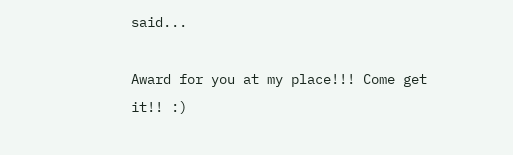said...

Award for you at my place!!! Come get it!! :)